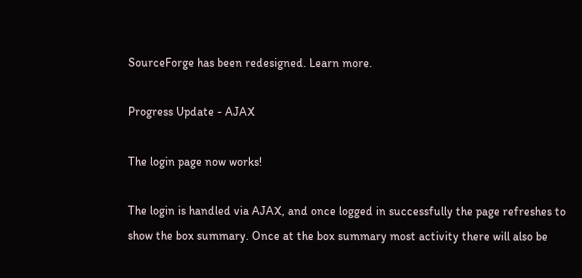SourceForge has been redesigned. Learn more.

Progress Update - AJAX

The login page now works!

The login is handled via AJAX, and once logged in successfully the page refreshes to show the box summary. Once at the box summary most activity there will also be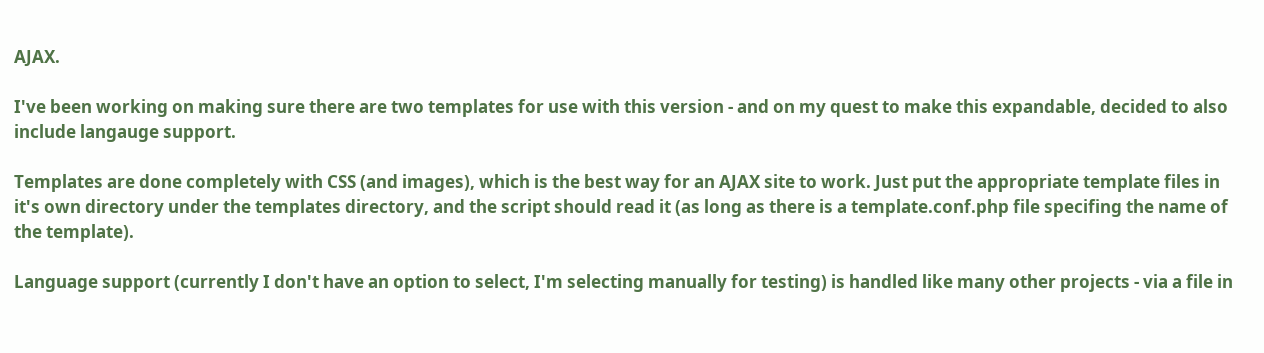AJAX.

I've been working on making sure there are two templates for use with this version - and on my quest to make this expandable, decided to also include langauge support.

Templates are done completely with CSS (and images), which is the best way for an AJAX site to work. Just put the appropriate template files in it's own directory under the templates directory, and the script should read it (as long as there is a template.conf.php file specifing the name of the template).

Language support (currently I don't have an option to select, I'm selecting manually for testing) is handled like many other projects - via a file in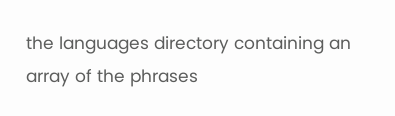the languages directory containing an array of the phrases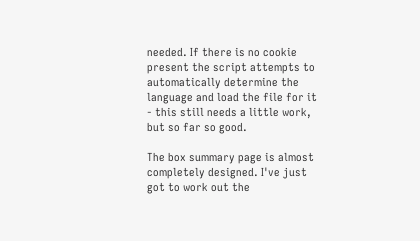needed. If there is no cookie present the script attempts to automatically determine the language and load the file for it - this still needs a little work, but so far so good.

The box summary page is almost completely designed. I've just got to work out the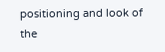positioning and look of the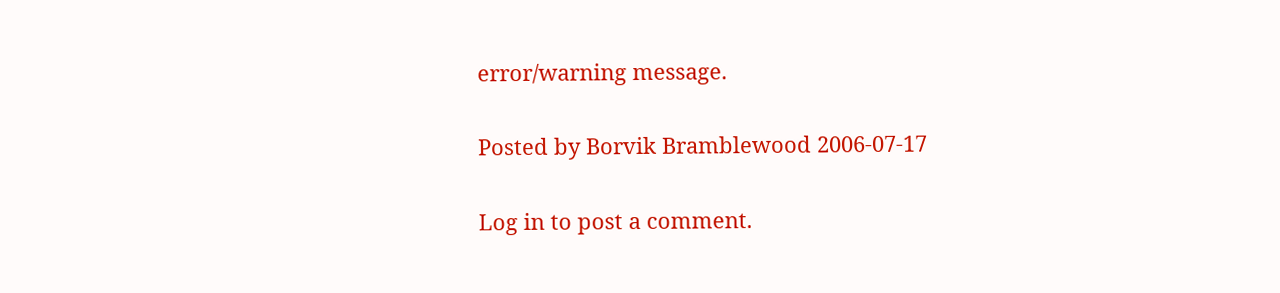error/warning message.

Posted by Borvik Bramblewood 2006-07-17

Log in to post a comment.